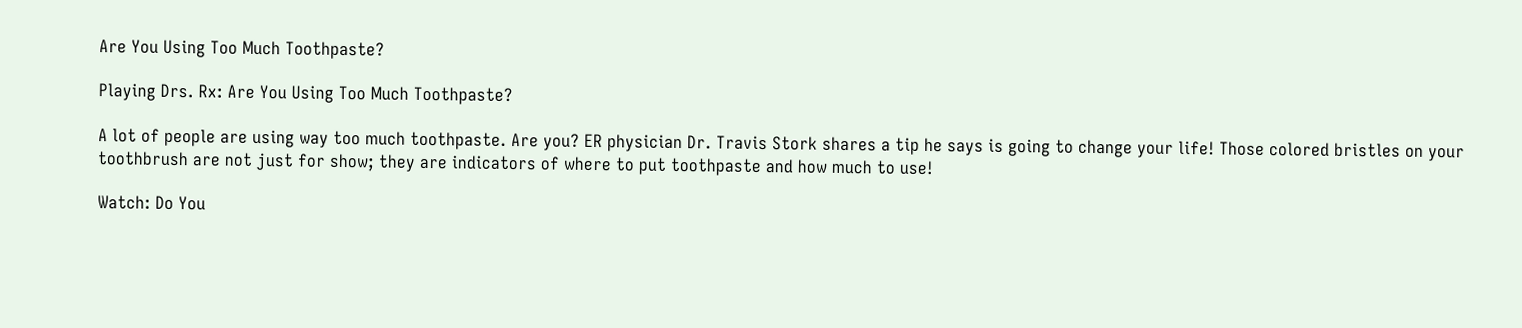Are You Using Too Much Toothpaste?

Playing Drs. Rx: Are You Using Too Much Toothpaste?

A lot of people are using way too much toothpaste. Are you? ER physician Dr. Travis Stork shares a tip he says is going to change your life! Those colored bristles on your toothbrush are not just for show; they are indicators of where to put toothpaste and how much to use!

Watch: Do You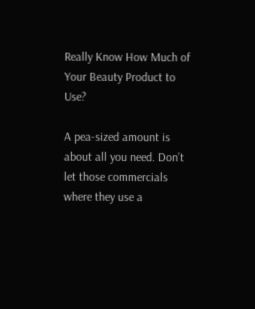Really Know How Much of Your Beauty Product to Use?

A pea-sized amount is about all you need. Don’t let those commercials where they use a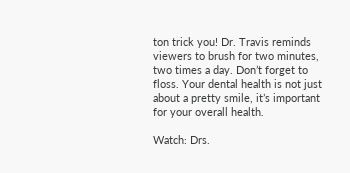ton trick you! Dr. Travis reminds viewers to brush for two minutes, two times a day. Don’t forget to floss. Your dental health is not just about a pretty smile, it’s important for your overall health.

Watch: Drs.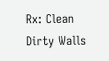Rx: Clean Dirty Walls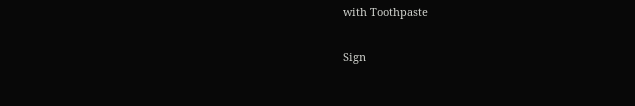with Toothpaste

Sign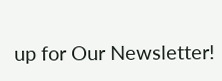up for Our Newsletter!